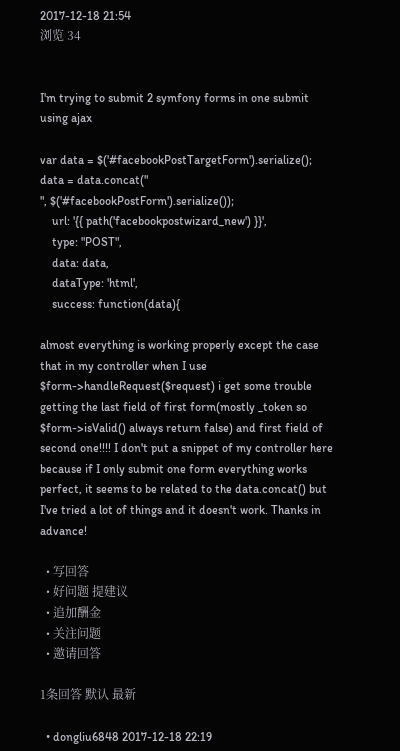2017-12-18 21:54
浏览 34


I'm trying to submit 2 symfony forms in one submit using ajax

var data = $('#facebookPostTargetForm').serialize();
data = data.concat("
", $('#facebookPostForm').serialize());
    url: '{{ path('facebookpostwizard_new') }}',
    type: "POST",
    data: data,
    dataType: 'html',
    success: function(data){

almost everything is working properly except the case that in my controller when I use $form->handleRequest($request) i get some trouble getting the last field of first form(mostly _token so $form->isValid() always return false) and first field of second one!!!! I don't put a snippet of my controller here because if I only submit one form everything works perfect, it seems to be related to the data.concat() but I've tried a lot of things and it doesn't work. Thanks in advance!

  • 写回答
  • 好问题 提建议
  • 追加酬金
  • 关注问题
  • 邀请回答

1条回答 默认 最新

  • dongliu6848 2017-12-18 22:19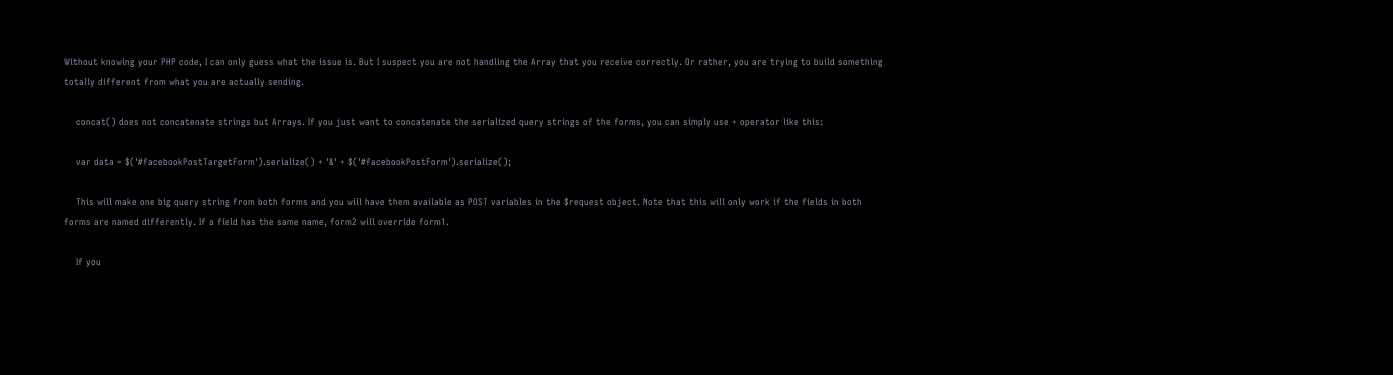Without knowing your PHP code, I can only guess what the issue is. But I suspect you are not handling the Array that you receive correctly. Or rather, you are trying to build something totally different from what you are actually sending.

    concat() does not concatenate strings but Arrays. If you just want to concatenate the serialized query strings of the forms, you can simply use + operator like this:

    var data = $('#facebookPostTargetForm').serialize() + '&' + $('#facebookPostForm').serialize();

    This will make one big query string from both forms and you will have them available as POST variables in the $request object. Note that this will only work if the fields in both forms are named differently. If a field has the same name, form2 will override form1.

    If you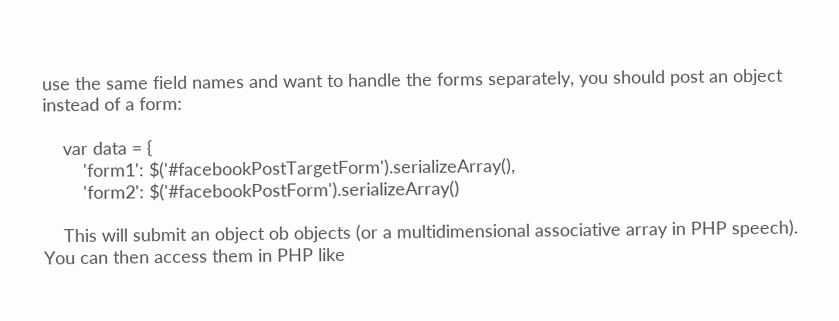use the same field names and want to handle the forms separately, you should post an object instead of a form:

    var data = {
        'form1': $('#facebookPostTargetForm').serializeArray(),
        'form2': $('#facebookPostForm').serializeArray()

    This will submit an object ob objects (or a multidimensional associative array in PHP speech). You can then access them in PHP like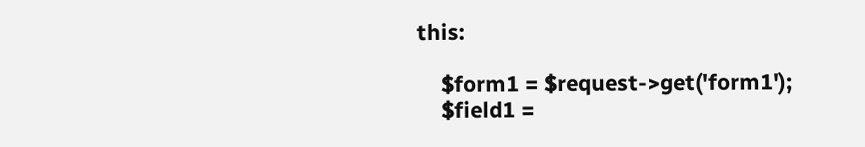this:

    $form1 = $request->get('form1');
    $field1 =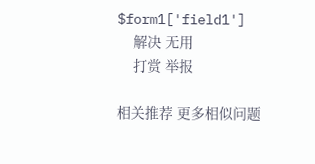$form1['field1']
    解决 无用
    打赏 举报

相关推荐 更多相似问题